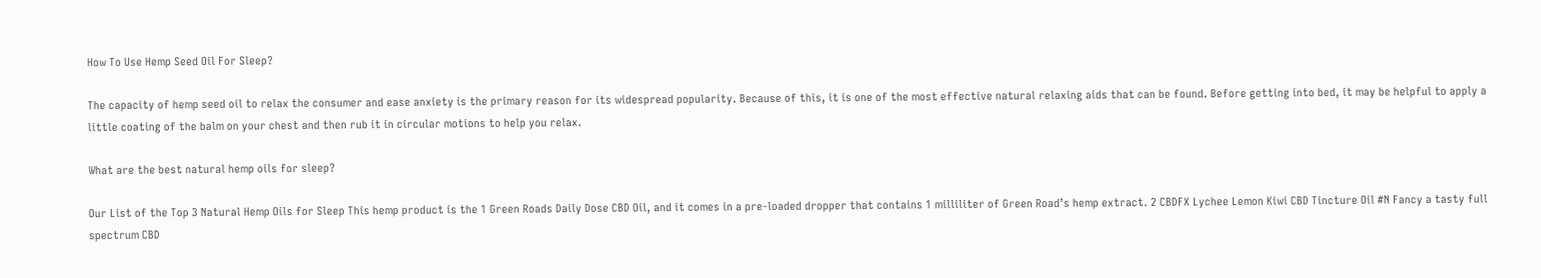How To Use Hemp Seed Oil For Sleep?

The capacity of hemp seed oil to relax the consumer and ease anxiety is the primary reason for its widespread popularity. Because of this, it is one of the most effective natural relaxing aids that can be found. Before getting into bed, it may be helpful to apply a little coating of the balm on your chest and then rub it in circular motions to help you relax.

What are the best natural hemp oils for sleep?

Our List of the Top 3 Natural Hemp Oils for Sleep This hemp product is the 1 Green Roads Daily Dose CBD Oil, and it comes in a pre-loaded dropper that contains 1 milliliter of Green Road’s hemp extract. 2 CBDFX Lychee Lemon Kiwi CBD Tincture Oil #N Fancy a tasty full spectrum CBD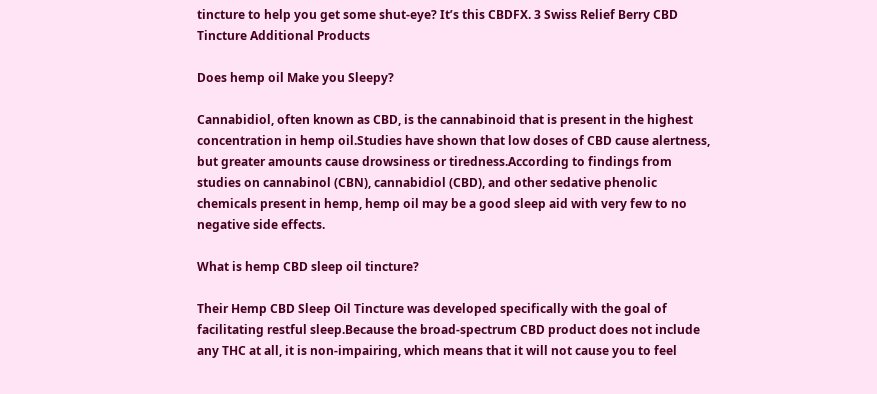tincture to help you get some shut-eye? It’s this CBDFX. 3 Swiss Relief Berry CBD Tincture Additional Products

Does hemp oil Make you Sleepy?

Cannabidiol, often known as CBD, is the cannabinoid that is present in the highest concentration in hemp oil.Studies have shown that low doses of CBD cause alertness, but greater amounts cause drowsiness or tiredness.According to findings from studies on cannabinol (CBN), cannabidiol (CBD), and other sedative phenolic chemicals present in hemp, hemp oil may be a good sleep aid with very few to no negative side effects.

What is hemp CBD sleep oil tincture?

Their Hemp CBD Sleep Oil Tincture was developed specifically with the goal of facilitating restful sleep.Because the broad-spectrum CBD product does not include any THC at all, it is non-impairing, which means that it will not cause you to feel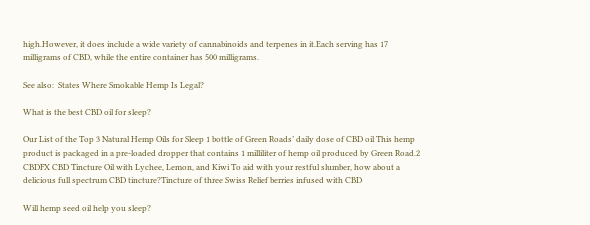high.However, it does include a wide variety of cannabinoids and terpenes in it.Each serving has 17 milligrams of CBD, while the entire container has 500 milligrams.

See also:  States Where Smokable Hemp Is Legal?

What is the best CBD oil for sleep?

Our List of the Top 3 Natural Hemp Oils for Sleep 1 bottle of Green Roads’ daily dose of CBD oil This hemp product is packaged in a pre-loaded dropper that contains 1 milliliter of hemp oil produced by Green Road.2 CBDFX CBD Tincture Oil with Lychee, Lemon, and Kiwi To aid with your restful slumber, how about a delicious full spectrum CBD tincture?Tincture of three Swiss Relief berries infused with CBD

Will hemp seed oil help you sleep?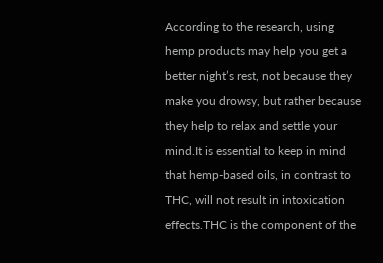According to the research, using hemp products may help you get a better night’s rest, not because they make you drowsy, but rather because they help to relax and settle your mind.It is essential to keep in mind that hemp-based oils, in contrast to THC, will not result in intoxication effects.THC is the component of the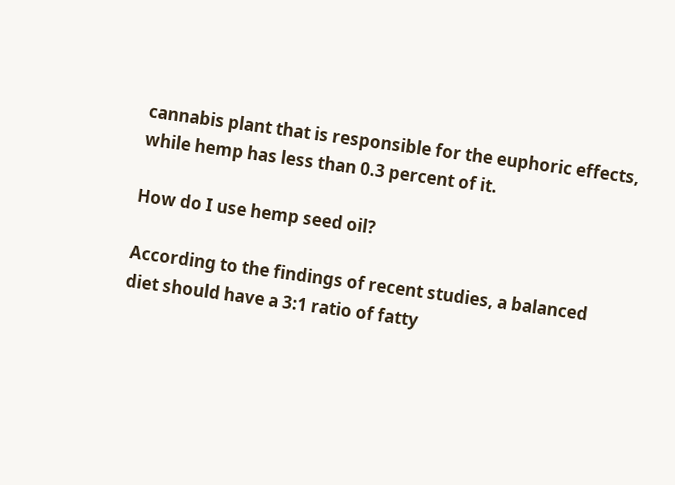cannabis plant that is responsible for the euphoric effects, while hemp has less than 0.3 percent of it.

How do I use hemp seed oil?

According to the findings of recent studies, a balanced diet should have a 3:1 ratio of fatty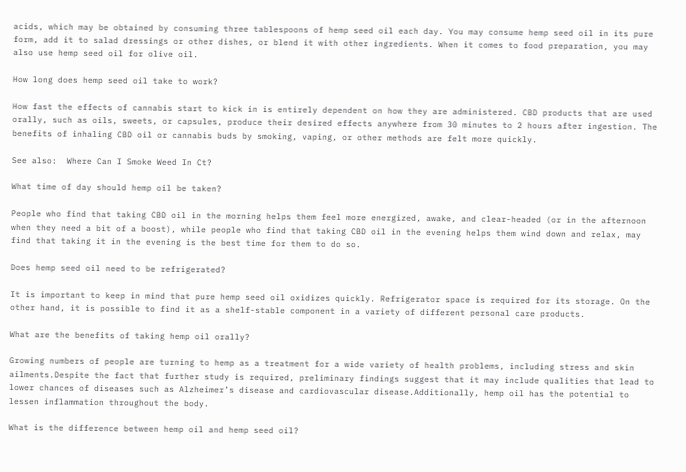acids, which may be obtained by consuming three tablespoons of hemp seed oil each day. You may consume hemp seed oil in its pure form, add it to salad dressings or other dishes, or blend it with other ingredients. When it comes to food preparation, you may also use hemp seed oil for olive oil.

How long does hemp seed oil take to work?

How fast the effects of cannabis start to kick in is entirely dependent on how they are administered. CBD products that are used orally, such as oils, sweets, or capsules, produce their desired effects anywhere from 30 minutes to 2 hours after ingestion. The benefits of inhaling CBD oil or cannabis buds by smoking, vaping, or other methods are felt more quickly.

See also:  Where Can I Smoke Weed In Ct?

What time of day should hemp oil be taken?

People who find that taking CBD oil in the morning helps them feel more energized, awake, and clear-headed (or in the afternoon when they need a bit of a boost), while people who find that taking CBD oil in the evening helps them wind down and relax, may find that taking it in the evening is the best time for them to do so.

Does hemp seed oil need to be refrigerated?

It is important to keep in mind that pure hemp seed oil oxidizes quickly. Refrigerator space is required for its storage. On the other hand, it is possible to find it as a shelf-stable component in a variety of different personal care products.

What are the benefits of taking hemp oil orally?

Growing numbers of people are turning to hemp as a treatment for a wide variety of health problems, including stress and skin ailments.Despite the fact that further study is required, preliminary findings suggest that it may include qualities that lead to lower chances of diseases such as Alzheimer’s disease and cardiovascular disease.Additionally, hemp oil has the potential to lessen inflammation throughout the body.

What is the difference between hemp oil and hemp seed oil?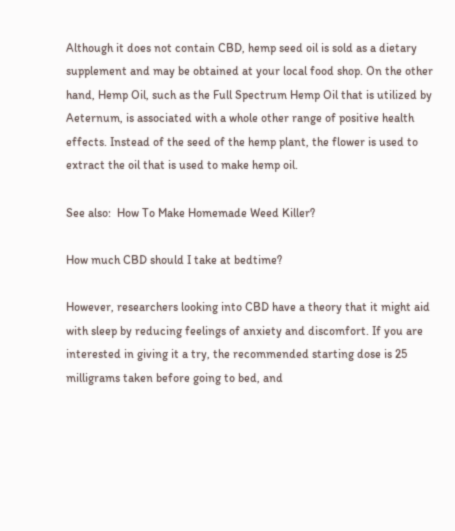Although it does not contain CBD, hemp seed oil is sold as a dietary supplement and may be obtained at your local food shop. On the other hand, Hemp Oil, such as the Full Spectrum Hemp Oil that is utilized by Aeternum, is associated with a whole other range of positive health effects. Instead of the seed of the hemp plant, the flower is used to extract the oil that is used to make hemp oil.

See also:  How To Make Homemade Weed Killer?

How much CBD should I take at bedtime?

However, researchers looking into CBD have a theory that it might aid with sleep by reducing feelings of anxiety and discomfort. If you are interested in giving it a try, the recommended starting dose is 25 milligrams taken before going to bed, and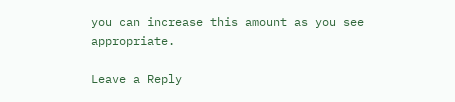you can increase this amount as you see appropriate.

Leave a Reply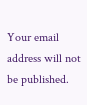Your email address will not be published.